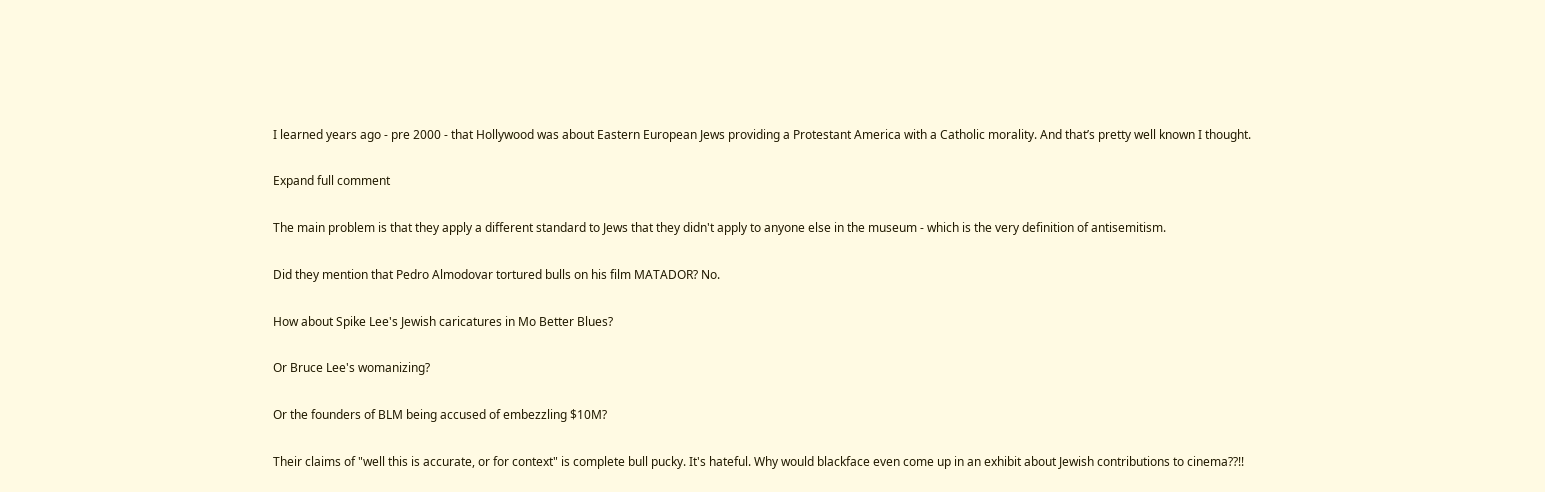I learned years ago - pre 2000 - that Hollywood was about Eastern European Jews providing a Protestant America with a Catholic morality. And that’s pretty well known I thought.

Expand full comment

The main problem is that they apply a different standard to Jews that they didn't apply to anyone else in the museum - which is the very definition of antisemitism.

Did they mention that Pedro Almodovar tortured bulls on his film MATADOR? No.

How about Spike Lee's Jewish caricatures in Mo Better Blues?

Or Bruce Lee's womanizing?

Or the founders of BLM being accused of embezzling $10M?

Their claims of "well this is accurate, or for context" is complete bull pucky. It's hateful. Why would blackface even come up in an exhibit about Jewish contributions to cinema??!!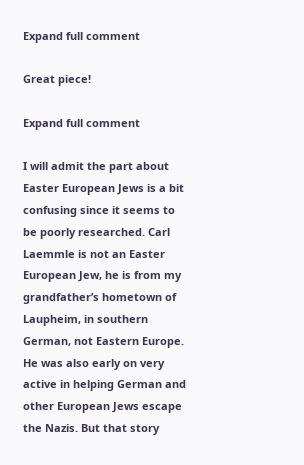Expand full comment

Great piece!

Expand full comment

I will admit the part about Easter European Jews is a bit confusing since it seems to be poorly researched. Carl Laemmle is not an Easter European Jew, he is from my grandfather’s hometown of Laupheim, in southern German, not Eastern Europe. He was also early on very active in helping German and other European Jews escape the Nazis. But that story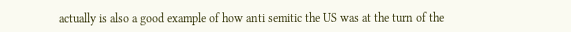actually is also a good example of how anti semitic the US was at the turn of the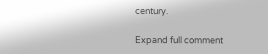century.

Expand full comment